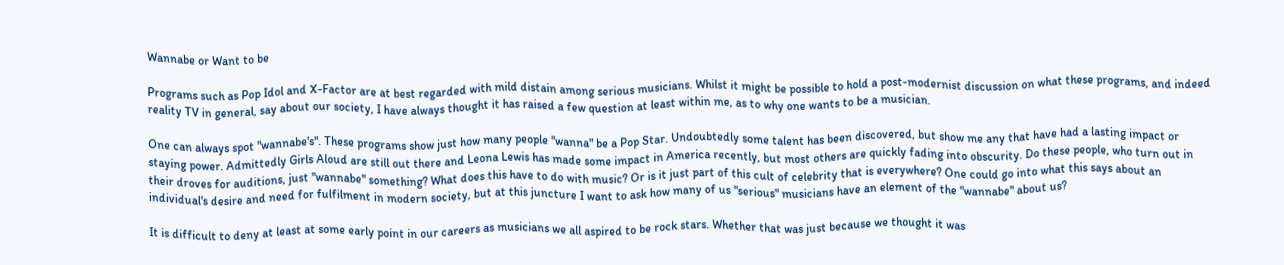Wannabe or Want to be

Programs such as Pop Idol and X-Factor are at best regarded with mild distain among serious musicians. Whilst it might be possible to hold a post-modernist discussion on what these programs, and indeed reality TV in general, say about our society, I have always thought it has raised a few question at least within me, as to why one wants to be a musician.

One can always spot "wannabe's". These programs show just how many people "wanna" be a Pop Star. Undoubtedly some talent has been discovered, but show me any that have had a lasting impact or staying power. Admittedly Girls Aloud are still out there and Leona Lewis has made some impact in America recently, but most others are quickly fading into obscurity. Do these people, who turn out in their droves for auditions, just "wannabe" something? What does this have to do with music? Or is it just part of this cult of celebrity that is everywhere? One could go into what this says about an individual's desire and need for fulfilment in modern society, but at this juncture I want to ask how many of us "serious" musicians have an element of the "wannabe" about us?

It is difficult to deny at least at some early point in our careers as musicians we all aspired to be rock stars. Whether that was just because we thought it was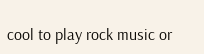cool to play rock music or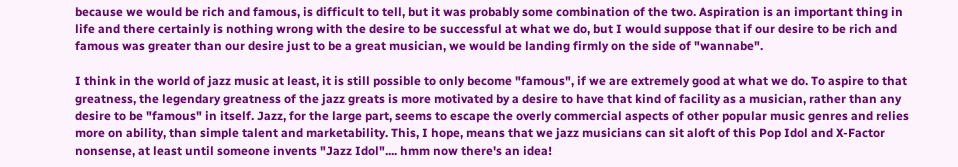because we would be rich and famous, is difficult to tell, but it was probably some combination of the two. Aspiration is an important thing in life and there certainly is nothing wrong with the desire to be successful at what we do, but I would suppose that if our desire to be rich and famous was greater than our desire just to be a great musician, we would be landing firmly on the side of "wannabe".

I think in the world of jazz music at least, it is still possible to only become "famous", if we are extremely good at what we do. To aspire to that greatness, the legendary greatness of the jazz greats is more motivated by a desire to have that kind of facility as a musician, rather than any desire to be "famous" in itself. Jazz, for the large part, seems to escape the overly commercial aspects of other popular music genres and relies more on ability, than simple talent and marketability. This, I hope, means that we jazz musicians can sit aloft of this Pop Idol and X-Factor nonsense, at least until someone invents "Jazz Idol".... hmm now there's an idea!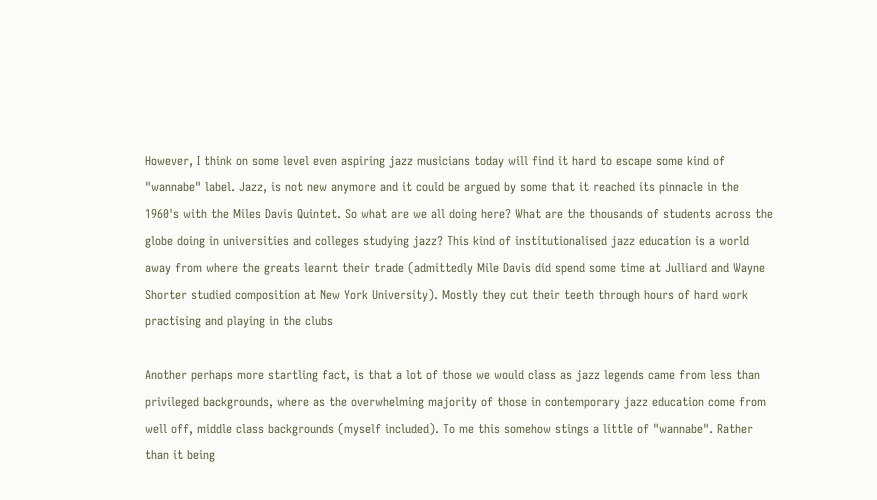However, I think on some level even aspiring jazz musicians today will find it hard to escape some kind of "wannabe" label. Jazz, is not new anymore and it could be argued by some that it reached its pinnacle in the 1960's with the Miles Davis Quintet. So what are we all doing here? What are the thousands of students across the globe doing in universities and colleges studying jazz? This kind of institutionalised jazz education is a world away from where the greats learnt their trade (admittedly Mile Davis did spend some time at Julliard and Wayne Shorter studied composition at New York University). Mostly they cut their teeth through hours of hard work practising and playing in the clubs

Another perhaps more startling fact, is that a lot of those we would class as jazz legends came from less than privileged backgrounds, where as the overwhelming majority of those in contemporary jazz education come from well off, middle class backgrounds (myself included). To me this somehow stings a little of "wannabe". Rather than it being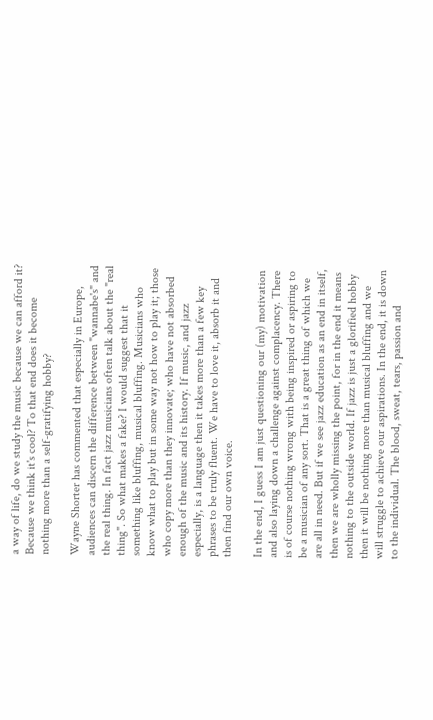a way of life, do we study the music because we can afford it? Because we think it's cool? To that end does it become nothing more than a self-gratifying hobby?

Wayne Shorter has commented that especially in Europe, audiences can discern the difference between "wannabe's" and the real thing. In fact jazz musicians often talk about the "real thing". So what makes a fake? I would suggest that it something like bluffing, musical bluffing. Musicians who know what to play but in some way not how to play it; those who copy more than they innovate; who have not absorbed enough of the music and its history. If music, and jazz especially, is a language then it takes more than a few key phrases to be truly fluent. We have to love it, absorb it and then find our own voice.

In the end, I guess I am just questioning our (my) motivation and also laying down a challenge against complacency. There is of course nothing wrong with being inspired or aspiring to be a musician of any sort. That is a great thing of which we are all in need. But if we see jazz education as an end in itself, then we are wholly missing the point, for in the end it means nothing to the outside world. If jazz is just a glorified hobby then it will be nothing more than musical bluffing and we will struggle to achieve our aspirations. In the end, it is down to the individual. The blood, sweat, tears, passion and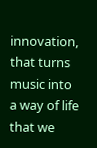innovation, that turns music into a way of life that we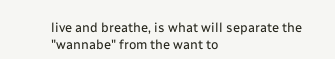live and breathe, is what will separate the "wannabe" from the want to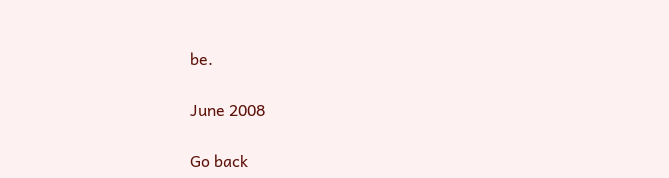be.

June 2008

Go back